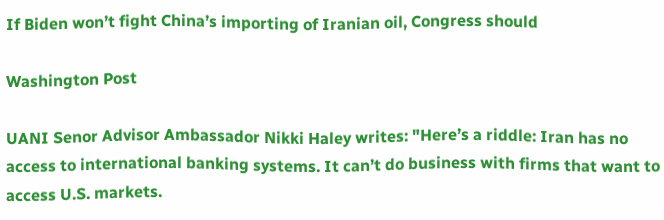If Biden won’t fight China’s importing of Iranian oil, Congress should

Washington Post

UANI Senor Advisor Ambassador Nikki Haley writes: "Here’s a riddle: Iran has no access to international banking systems. It can’t do business with firms that want to access U.S. markets.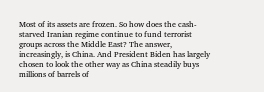Most of its assets are frozen. So how does the cash-starved Iranian regime continue to fund terrorist groups across the Middle East? The answer, increasingly, is China. And President Biden has largely chosen to look the other way as China steadily buys millions of barrels of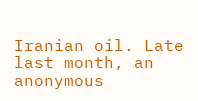Iranian oil. Late last month, an anonymous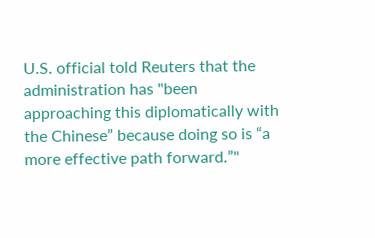U.S. official told Reuters that the administration has "been approaching this diplomatically with the Chinese” because doing so is “a more effective path forward.”"